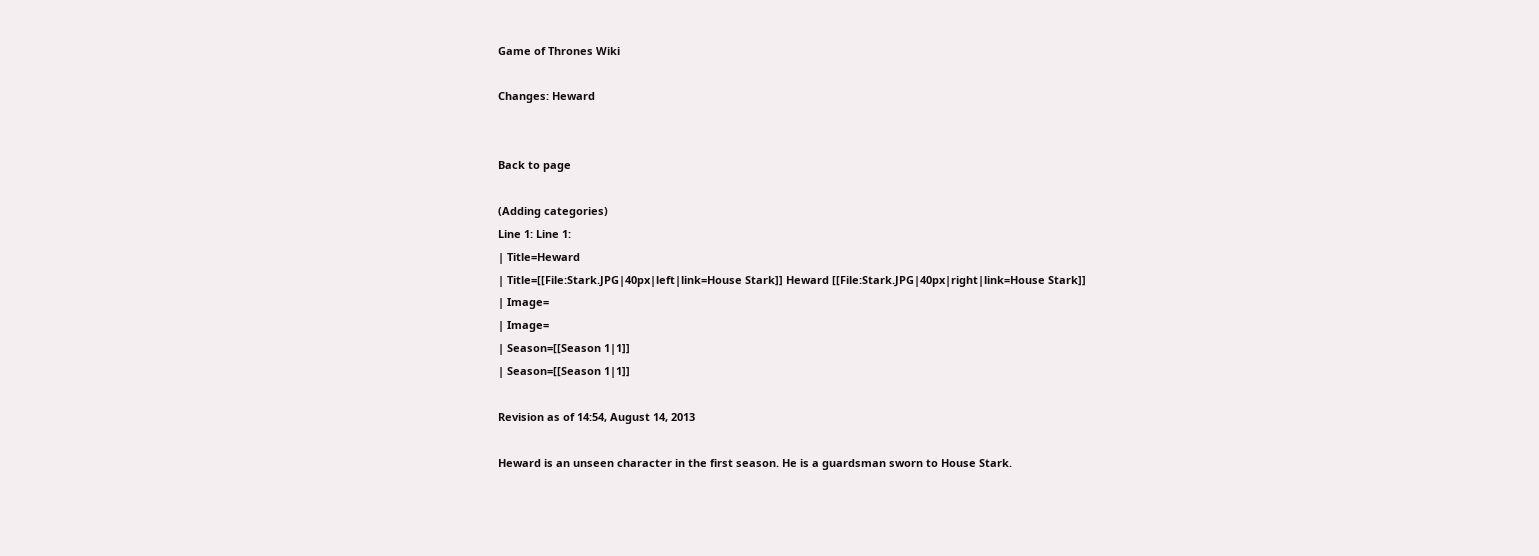Game of Thrones Wiki

Changes: Heward


Back to page

(Adding categories)
Line 1: Line 1:
| Title=Heward
| Title=[[File:Stark.JPG|40px|left|link=House Stark]] Heward [[File:Stark.JPG|40px|right|link=House Stark]]
| Image=
| Image=
| Season=[[Season 1|1]]
| Season=[[Season 1|1]]

Revision as of 14:54, August 14, 2013

Heward is an unseen character in the first season. He is a guardsman sworn to House Stark.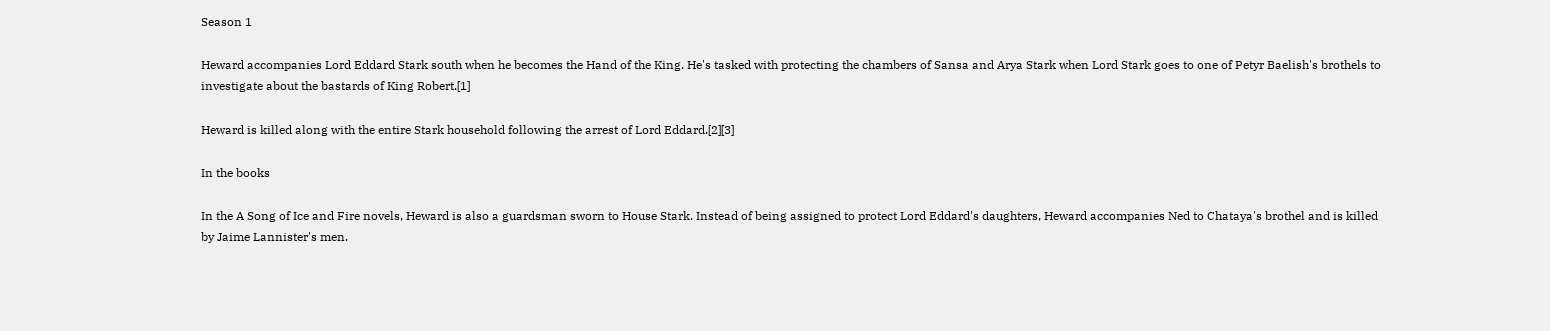Season 1

Heward accompanies Lord Eddard Stark south when he becomes the Hand of the King. He's tasked with protecting the chambers of Sansa and Arya Stark when Lord Stark goes to one of Petyr Baelish's brothels to investigate about the bastards of King Robert.[1]

Heward is killed along with the entire Stark household following the arrest of Lord Eddard.[2][3]

In the books

In the A Song of Ice and Fire novels, Heward is also a guardsman sworn to House Stark. Instead of being assigned to protect Lord Eddard's daughters, Heward accompanies Ned to Chataya's brothel and is killed by Jaime Lannister's men.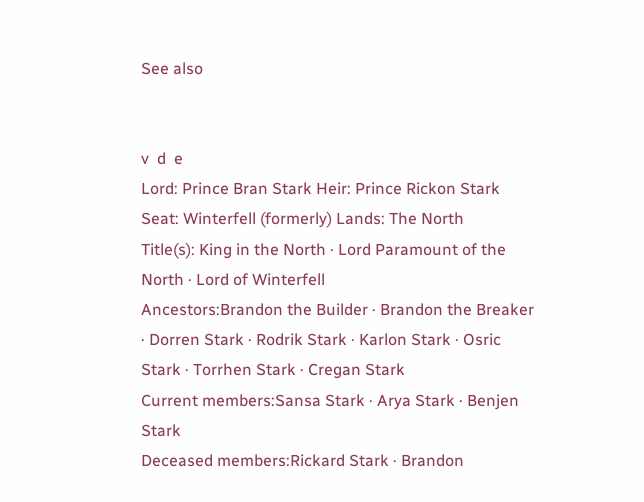See also


v  d  e
Lord: Prince Bran Stark Heir: Prince Rickon Stark
Seat: Winterfell (formerly) Lands: The North
Title(s): King in the North · Lord Paramount of the North · Lord of Winterfell
Ancestors:Brandon the Builder · Brandon the Breaker · Dorren Stark · Rodrik Stark · Karlon Stark · Osric Stark · Torrhen Stark · Cregan Stark
Current members:Sansa Stark · Arya Stark · Benjen Stark
Deceased members:Rickard Stark · Brandon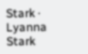Stark · Lyanna Stark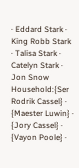· Eddard Stark · King Robb Stark · Talisa Stark · Catelyn Stark · Jon Snow
Household:{Ser Rodrik Cassel} · {Maester Luwin} · {Jory Cassel} · {Vayon Poole} ·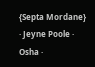{Septa Mordane} · Jeyne Poole · Osha ·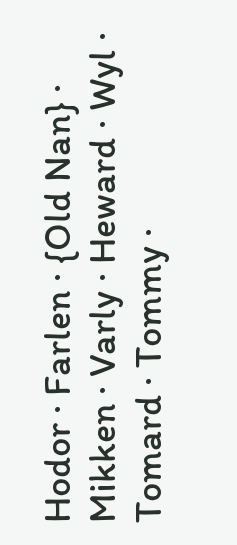Hodor · Farlen · {Old Nan} · Mikken · Varly · Heward · Wyl · Tomard · Tommy ·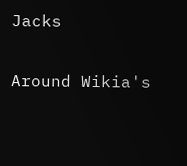Jacks

Around Wikia's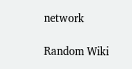network

Random Wiki